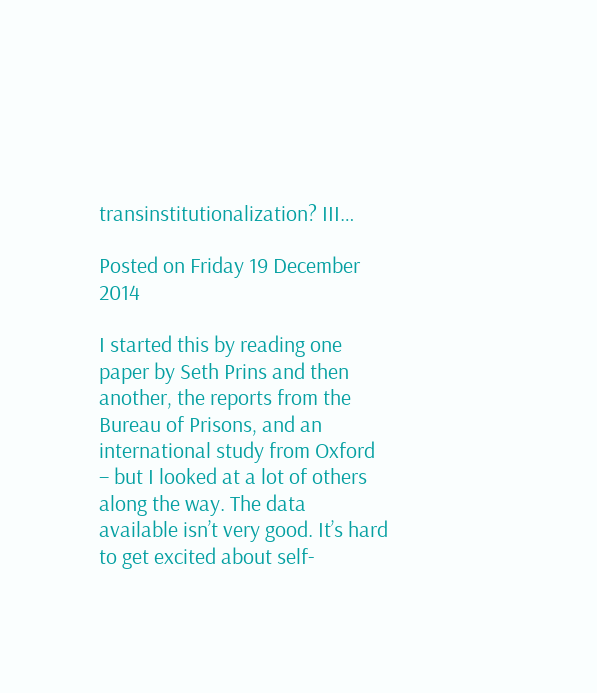transinstitutionalization? III…

Posted on Friday 19 December 2014

I started this by reading one paper by Seth Prins and then another, the reports from the Bureau of Prisons, and an international study from Oxford – but I looked at a lot of others along the way. The data available isn’t very good. It’s hard to get excited about self-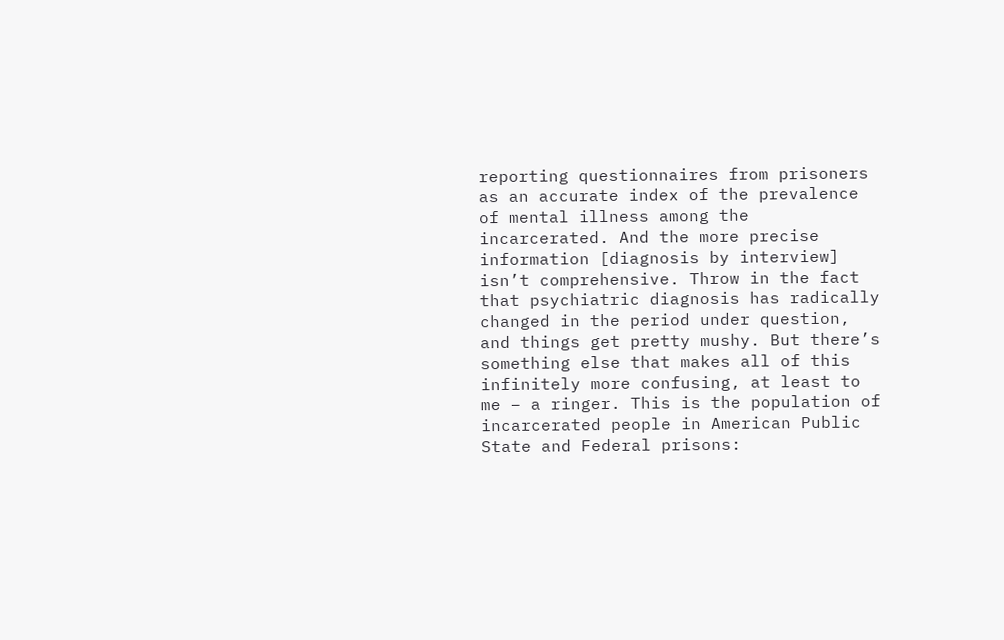reporting questionnaires from prisoners as an accurate index of the prevalence of mental illness among the incarcerated. And the more precise information [diagnosis by interview] isn’t comprehensive. Throw in the fact that psychiatric diagnosis has radically changed in the period under question, and things get pretty mushy. But there’s something else that makes all of this infinitely more confusing, at least to me – a ringer. This is the population of incarcerated people in American Public State and Federal prisons: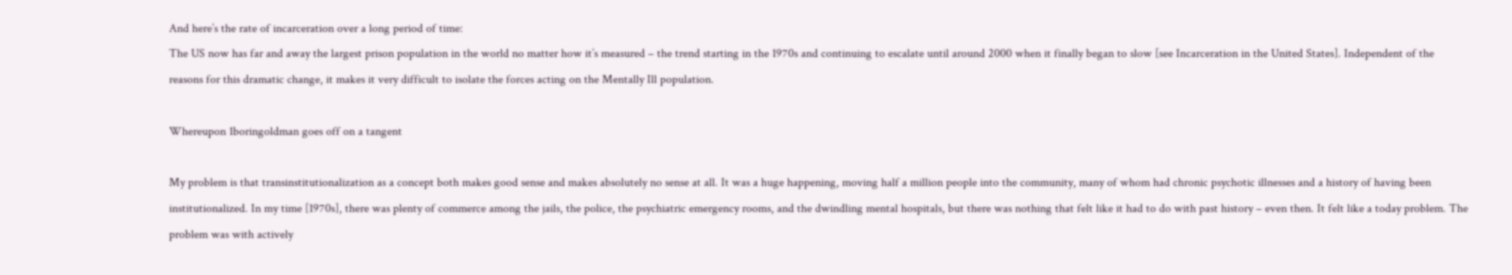And here’s the rate of incarceration over a long period of time:
The US now has far and away the largest prison population in the world no matter how it’s measured – the trend starting in the 1970s and continuing to escalate until around 2000 when it finally began to slow [see Incarceration in the United States]. Independent of the reasons for this dramatic change, it makes it very difficult to isolate the forces acting on the Mentally Ill population.

Whereupon 1boringoldman goes off on a tangent

My problem is that transinstitutionalization as a concept both makes good sense and makes absolutely no sense at all. It was a huge happening, moving half a million people into the community, many of whom had chronic psychotic illnesses and a history of having been institutionalized. In my time [1970s], there was plenty of commerce among the jails, the police, the psychiatric emergency rooms, and the dwindling mental hospitals, but there was nothing that felt like it had to do with past history – even then. It felt like a today problem. The problem was with actively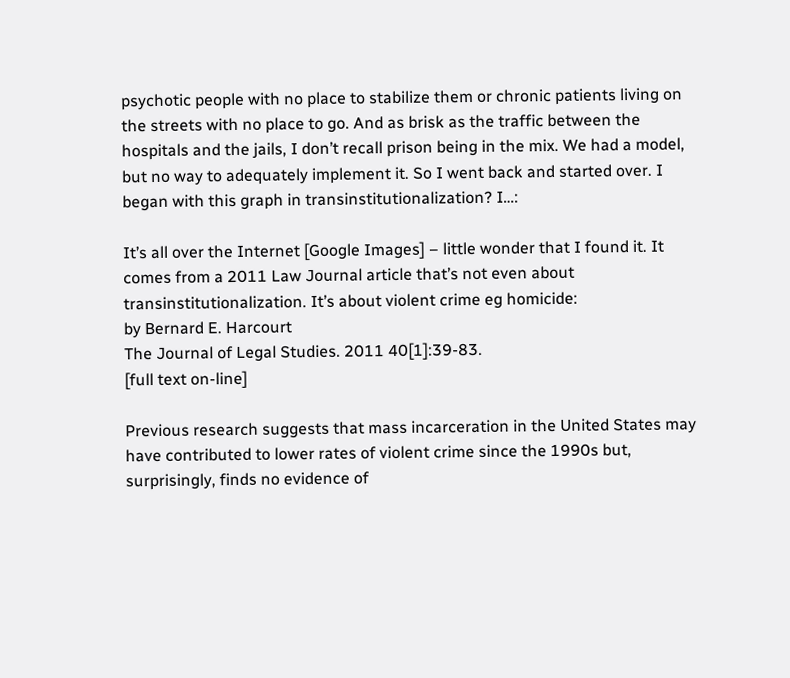psychotic people with no place to stabilize them or chronic patients living on the streets with no place to go. And as brisk as the traffic between the hospitals and the jails, I don’t recall prison being in the mix. We had a model, but no way to adequately implement it. So I went back and started over. I began with this graph in transinstitutionalization? I…:

It’s all over the Internet [Google Images] – little wonder that I found it. It comes from a 2011 Law Journal article that’s not even about transinstitutionalization. It’s about violent crime eg homicide:
by Bernard E. Harcourt
The Journal of Legal Studies. 2011 40[1]:39-83.
[full text on-line]

Previous research suggests that mass incarceration in the United States may have contributed to lower rates of violent crime since the 1990s but, surprisingly, finds no evidence of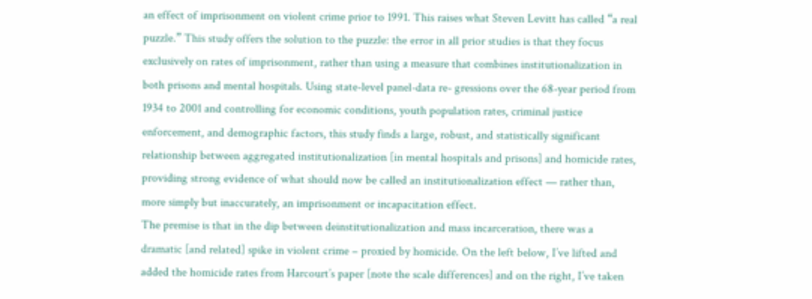an effect of imprisonment on violent crime prior to 1991. This raises what Steven Levitt has called “a real puzzle.” This study offers the solution to the puzzle: the error in all prior studies is that they focus exclusively on rates of imprisonment, rather than using a measure that combines institutionalization in both prisons and mental hospitals. Using state-level panel-data re- gressions over the 68-year period from 1934 to 2001 and controlling for economic conditions, youth population rates, criminal justice enforcement, and demographic factors, this study finds a large, robust, and statistically significant relationship between aggregated institutionalization [in mental hospitals and prisons] and homicide rates, providing strong evidence of what should now be called an institutionalization effect — rather than, more simply but inaccurately, an imprisonment or incapacitation effect.
The premise is that in the dip between deinstitutionalization and mass incarceration, there was a dramatic [and related] spike in violent crime – proxied by homicide. On the left below, I’ve lifted and added the homicide rates from Harcourt’s paper [note the scale differences] and on the right, I’ve taken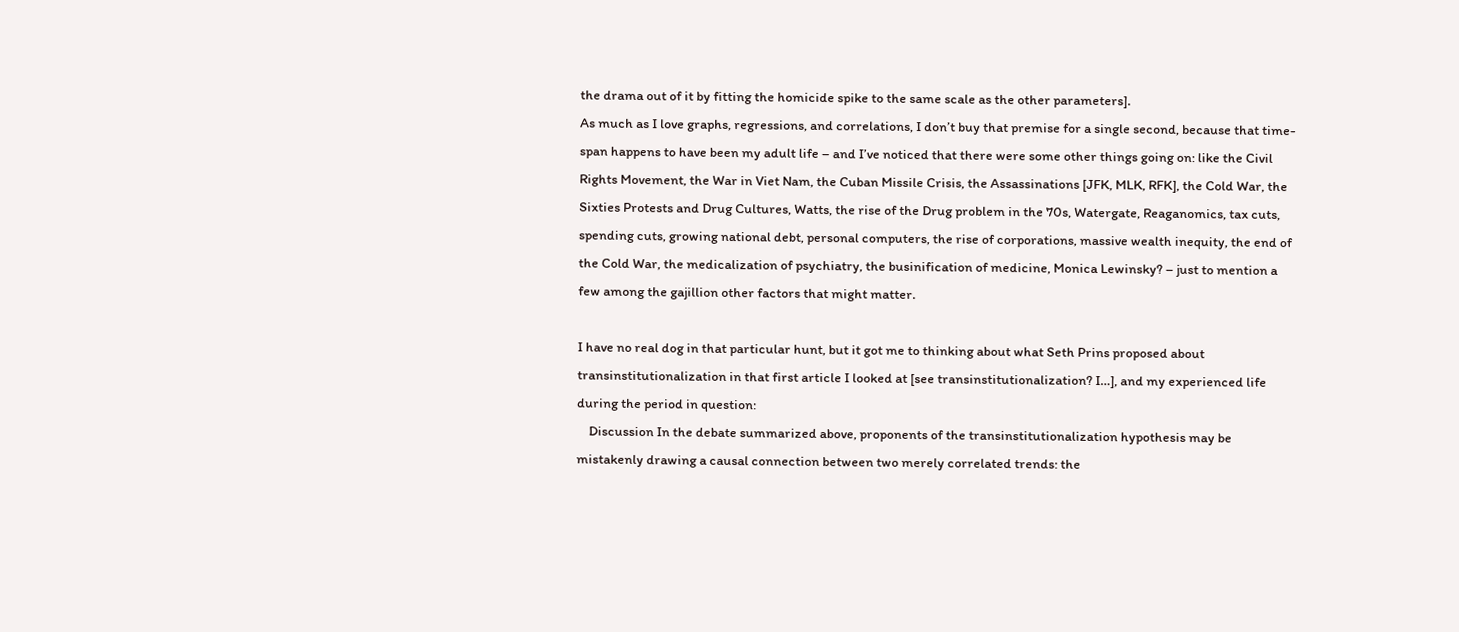the drama out of it by fitting the homicide spike to the same scale as the other parameters].
As much as I love graphs, regressions, and correlations, I don’t buy that premise for a single second, because that time-span happens to have been my adult life – and I’ve noticed that there were some other things going on: like the Civil Rights Movement, the War in Viet Nam, the Cuban Missile Crisis, the Assassinations [JFK, MLK, RFK], the Cold War, the Sixties Protests and Drug Cultures, Watts, the rise of the Drug problem in the 70s, Watergate, Reaganomics, tax cuts, spending cuts, growing national debt, personal computers, the rise of corporations, massive wealth inequity, the end of the Cold War, the medicalization of psychiatry, the businification of medicine, Monica Lewinsky? – just to mention a few among the gajillion other factors that might matter.

I have no real dog in that particular hunt, but it got me to thinking about what Seth Prins proposed about transinstitutionalization in that first article I looked at [see transinstitutionalization? I…], and my experienced life during the period in question:
    Discussion In the debate summarized above, proponents of the transinstitutionalization hypothesis may be mistakenly drawing a causal connection between two merely correlated trends: the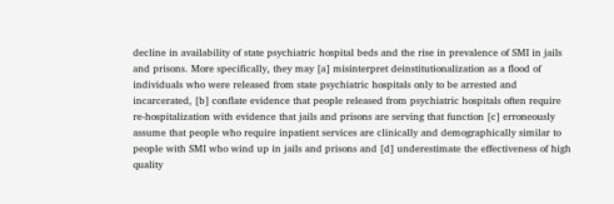decline in availability of state psychiatric hospital beds and the rise in prevalence of SMI in jails and prisons. More specifically, they may [a] misinterpret deinstitutionalization as a flood of individuals who were released from state psychiatric hospitals only to be arrested and incarcerated, [b] conflate evidence that people released from psychiatric hospitals often require re-hospitalization with evidence that jails and prisons are serving that function [c] erroneously assume that people who require inpatient services are clinically and demographically similar to people with SMI who wind up in jails and prisons and [d] underestimate the effectiveness of high quality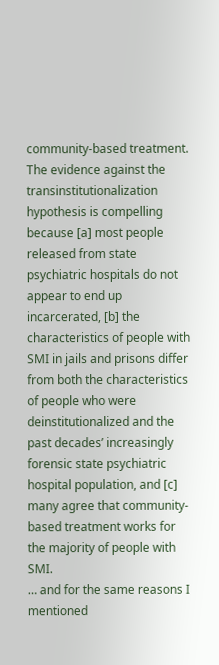community-based treatment. The evidence against the transinstitutionalization hypothesis is compelling because [a] most people released from state psychiatric hospitals do not appear to end up incarcerated, [b] the characteristics of people with SMI in jails and prisons differ from both the characteristics of people who were deinstitutionalized and the past decades’ increasingly forensic state psychiatric hospital population, and [c] many agree that community-based treatment works for the majority of people with SMI.
… and for the same reasons I mentioned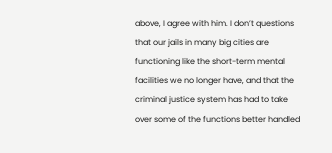above, I agree with him. I don’t questions that our jails in many big cities are functioning like the short-term mental facilities we no longer have, and that the criminal justice system has had to take over some of the functions better handled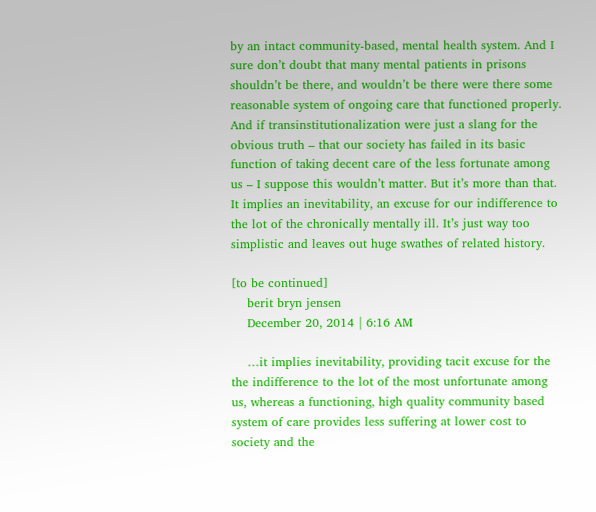by an intact community-based, mental health system. And I sure don’t doubt that many mental patients in prisons shouldn’t be there, and wouldn’t be there were there some reasonable system of ongoing care that functioned properly. And if transinstitutionalization were just a slang for the obvious truth – that our society has failed in its basic function of taking decent care of the less fortunate among us – I suppose this wouldn’t matter. But it’s more than that. It implies an inevitability, an excuse for our indifference to the lot of the chronically mentally ill. It’s just way too simplistic and leaves out huge swathes of related history.

[to be continued]
    berit bryn jensen
    December 20, 2014 | 6:16 AM

    …it implies inevitability, providing tacit excuse for the the indifference to the lot of the most unfortunate among us, whereas a functioning, high quality community based system of care provides less suffering at lower cost to society and the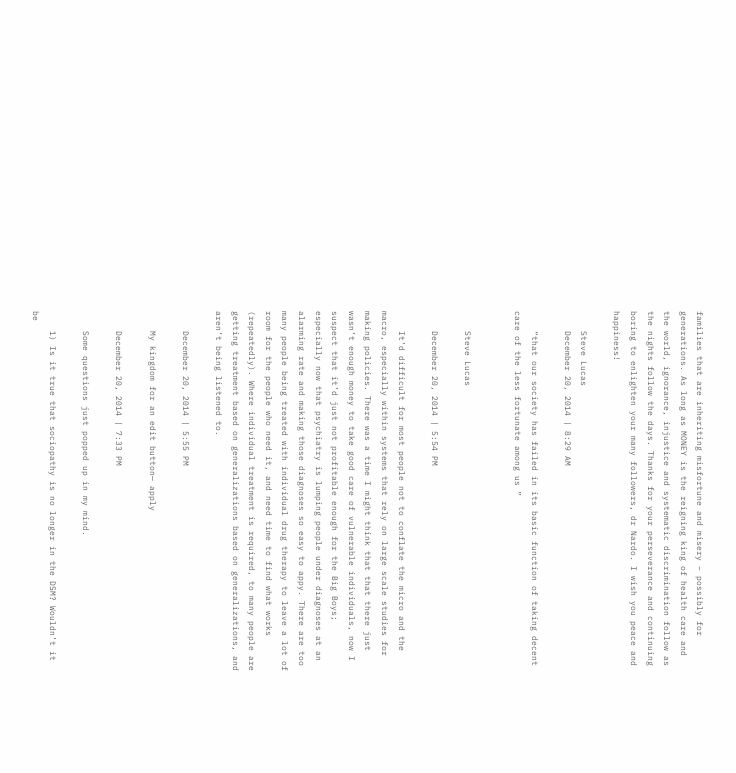families that are inheriting misfortune and misery – possibly for generations. As long as MONEY is the reigning king of health care and the world, ignorance, injustice and systematic discrimination follow as the nights follow the days. Thanks for your perseverance and continuing boring to enlighten your many followers, dr Nardo. I wish you peace and happiness!

    Steve Lucas
    December 20, 2014 | 8:29 AM

    “that our society has failed in its basic function of taking decent care of the less fortunate among us ”


    Steve Lucas

    December 20, 2014 | 5:54 PM

    It’d difficult for most people not to conflate the micro and the macro, especially within systems that rely on large scale studies for making policies. There was a time I might think that that there just wasn’t enough money to take good care of vulnerable individuals, now I suspect that it’d just not profitable enough for the Big Boys; especially now that psychiatry is lumping people under diagnoses at an alarming rate and making those diagnoses so easy to appy. There are too many people being treated with individual drug therapy to leave a lot of room for the people who need it, and need time to find what works (repeatedly). Where individual treatment is required, to many people are getting treatment based on generalizations based on generalizations, and aren’t being listened to.

    December 20, 2014 | 5:55 PM

    My kingdom for an edit button— apply

    December 20, 2014 | 7:33 PM

    Some questions just popped up in my mind.

    1) Is it true that sociopathy is no longer in the DSM? Wouldn’t it be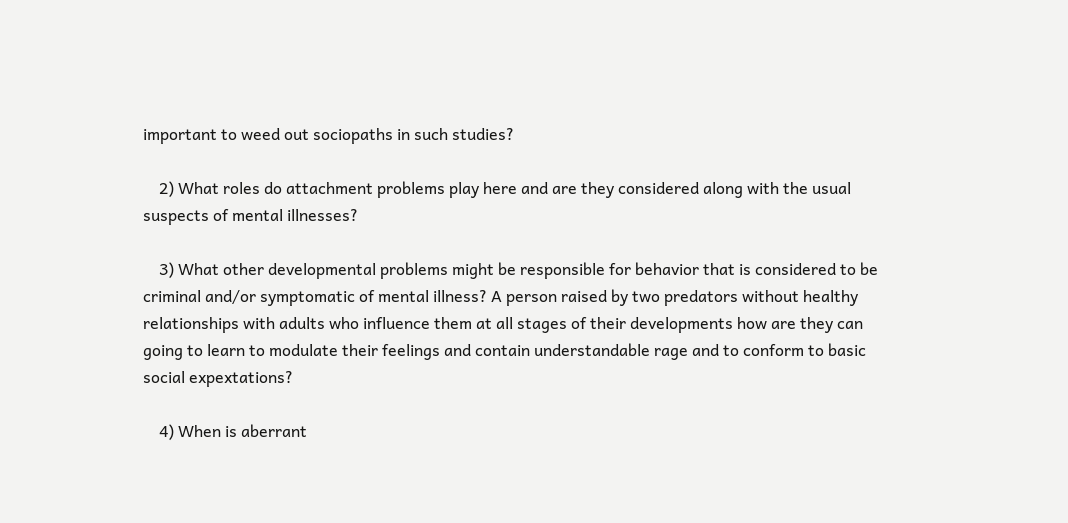important to weed out sociopaths in such studies?

    2) What roles do attachment problems play here and are they considered along with the usual suspects of mental illnesses?

    3) What other developmental problems might be responsible for behavior that is considered to be criminal and/or symptomatic of mental illness? A person raised by two predators without healthy relationships with adults who influence them at all stages of their developments how are they can going to learn to modulate their feelings and contain understandable rage and to conform to basic social expextations?

    4) When is aberrant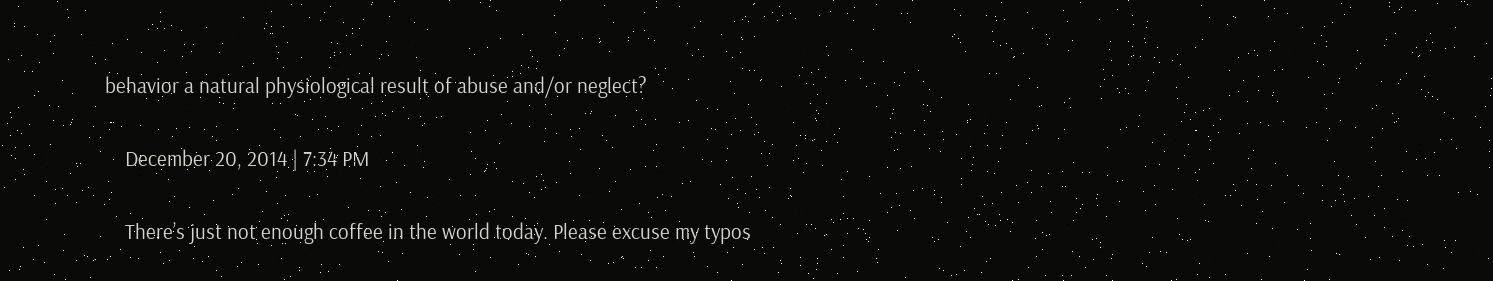behavior a natural physiological result of abuse and/or neglect?

    December 20, 2014 | 7:34 PM

    There’s just not enough coffee in the world today. Please excuse my typos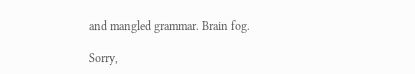and mangled grammar. Brain fog.

Sorry,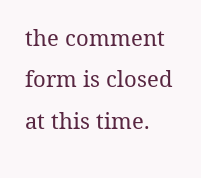the comment form is closed at this time.